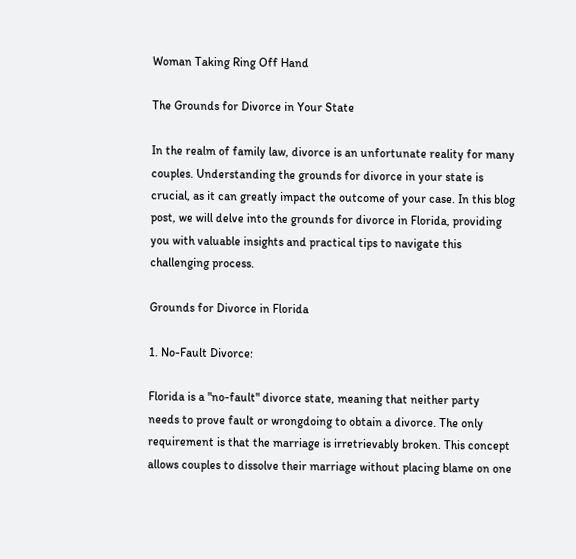Woman Taking Ring Off Hand

The Grounds for Divorce in Your State

In the realm of family law, divorce is an unfortunate reality for many couples. Understanding the grounds for divorce in your state is crucial, as it can greatly impact the outcome of your case. In this blog post, we will delve into the grounds for divorce in Florida, providing you with valuable insights and practical tips to navigate this challenging process.

Grounds for Divorce in Florida

1. No-Fault Divorce:

Florida is a "no-fault" divorce state, meaning that neither party needs to prove fault or wrongdoing to obtain a divorce. The only requirement is that the marriage is irretrievably broken. This concept allows couples to dissolve their marriage without placing blame on one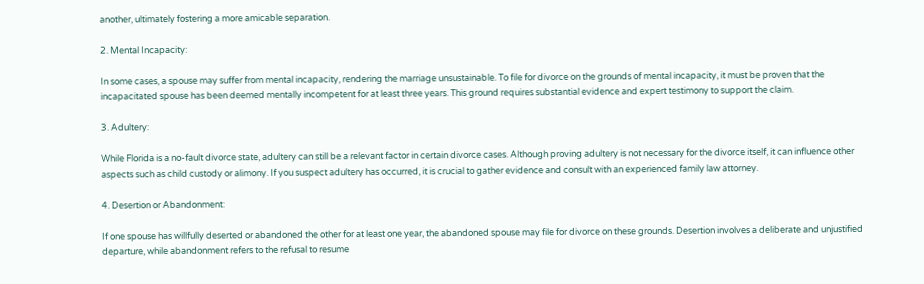another, ultimately fostering a more amicable separation.

2. Mental Incapacity:

In some cases, a spouse may suffer from mental incapacity, rendering the marriage unsustainable. To file for divorce on the grounds of mental incapacity, it must be proven that the incapacitated spouse has been deemed mentally incompetent for at least three years. This ground requires substantial evidence and expert testimony to support the claim.

3. Adultery:

While Florida is a no-fault divorce state, adultery can still be a relevant factor in certain divorce cases. Although proving adultery is not necessary for the divorce itself, it can influence other aspects such as child custody or alimony. If you suspect adultery has occurred, it is crucial to gather evidence and consult with an experienced family law attorney.

4. Desertion or Abandonment:

If one spouse has willfully deserted or abandoned the other for at least one year, the abandoned spouse may file for divorce on these grounds. Desertion involves a deliberate and unjustified departure, while abandonment refers to the refusal to resume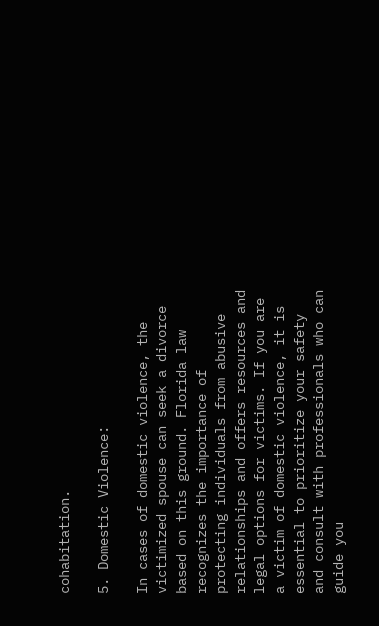cohabitation.

5. Domestic Violence:

In cases of domestic violence, the victimized spouse can seek a divorce based on this ground. Florida law recognizes the importance of protecting individuals from abusive relationships and offers resources and legal options for victims. If you are a victim of domestic violence, it is essential to prioritize your safety and consult with professionals who can guide you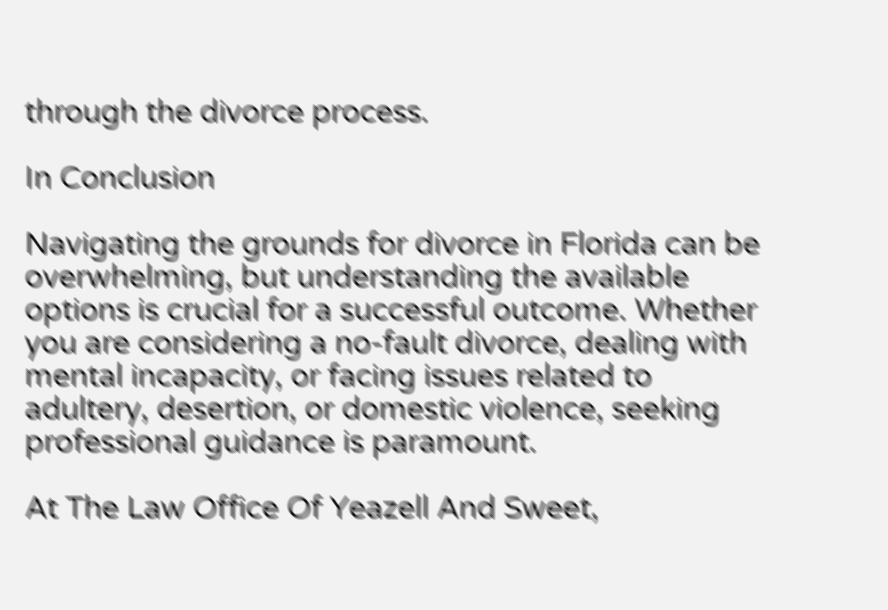through the divorce process.

In Conclusion

Navigating the grounds for divorce in Florida can be overwhelming, but understanding the available options is crucial for a successful outcome. Whether you are considering a no-fault divorce, dealing with mental incapacity, or facing issues related to adultery, desertion, or domestic violence, seeking professional guidance is paramount.

At The Law Office Of Yeazell And Sweet,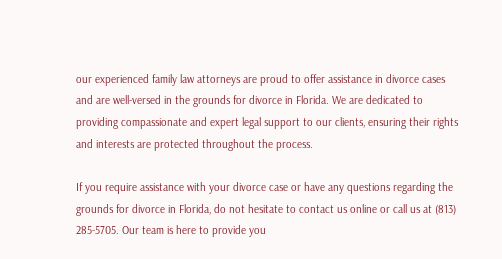our experienced family law attorneys are proud to offer assistance in divorce cases and are well-versed in the grounds for divorce in Florida. We are dedicated to providing compassionate and expert legal support to our clients, ensuring their rights and interests are protected throughout the process.

If you require assistance with your divorce case or have any questions regarding the grounds for divorce in Florida, do not hesitate to contact us online or call us at (813) 285-5705. Our team is here to provide you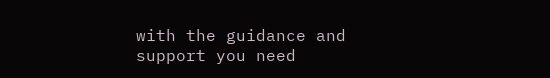with the guidance and support you need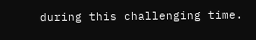during this challenging time.